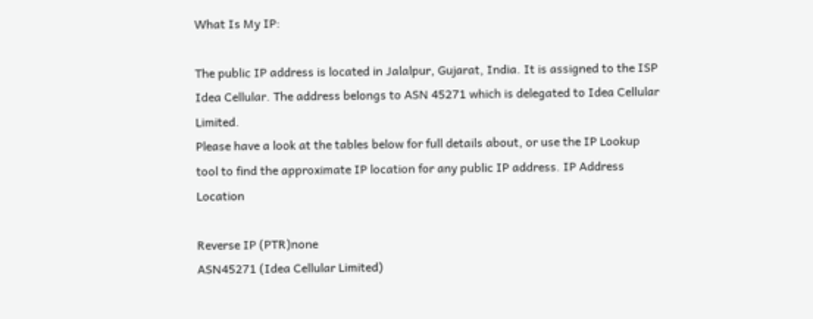What Is My IP:

The public IP address is located in Jalalpur, Gujarat, India. It is assigned to the ISP Idea Cellular. The address belongs to ASN 45271 which is delegated to Idea Cellular Limited.
Please have a look at the tables below for full details about, or use the IP Lookup tool to find the approximate IP location for any public IP address. IP Address Location

Reverse IP (PTR)none
ASN45271 (Idea Cellular Limited)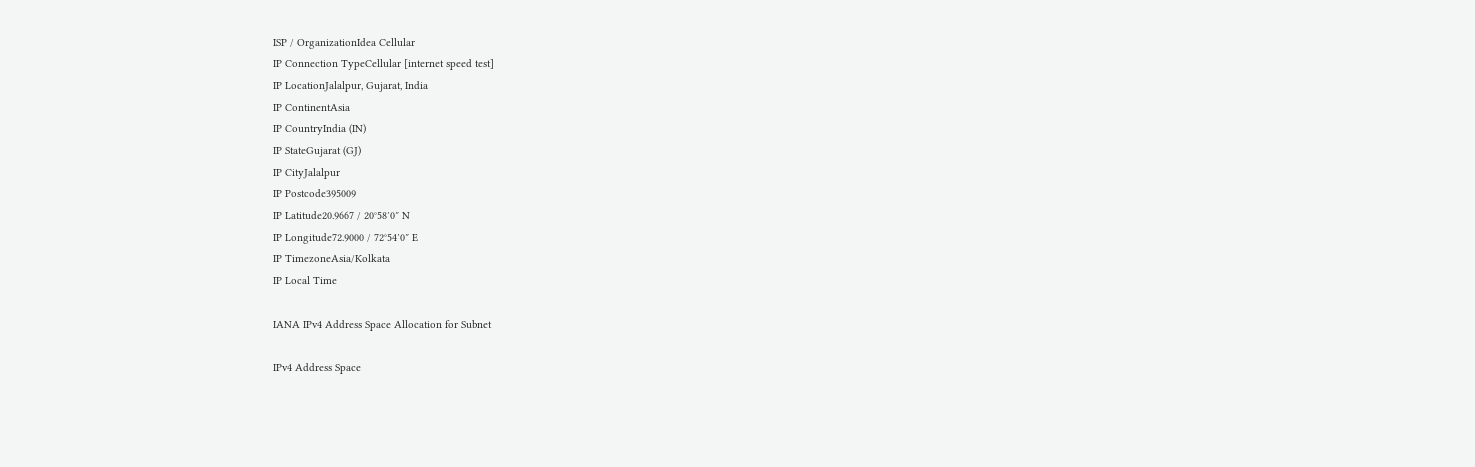ISP / OrganizationIdea Cellular
IP Connection TypeCellular [internet speed test]
IP LocationJalalpur, Gujarat, India
IP ContinentAsia
IP CountryIndia (IN)
IP StateGujarat (GJ)
IP CityJalalpur
IP Postcode395009
IP Latitude20.9667 / 20°58′0″ N
IP Longitude72.9000 / 72°54′0″ E
IP TimezoneAsia/Kolkata
IP Local Time

IANA IPv4 Address Space Allocation for Subnet

IPv4 Address Space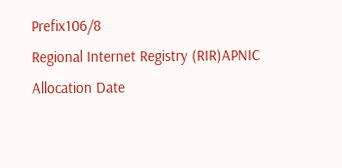Prefix106/8
Regional Internet Registry (RIR)APNIC
Allocation Date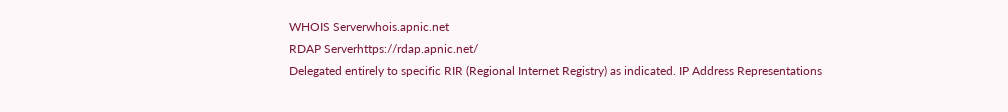WHOIS Serverwhois.apnic.net
RDAP Serverhttps://rdap.apnic.net/
Delegated entirely to specific RIR (Regional Internet Registry) as indicated. IP Address Representations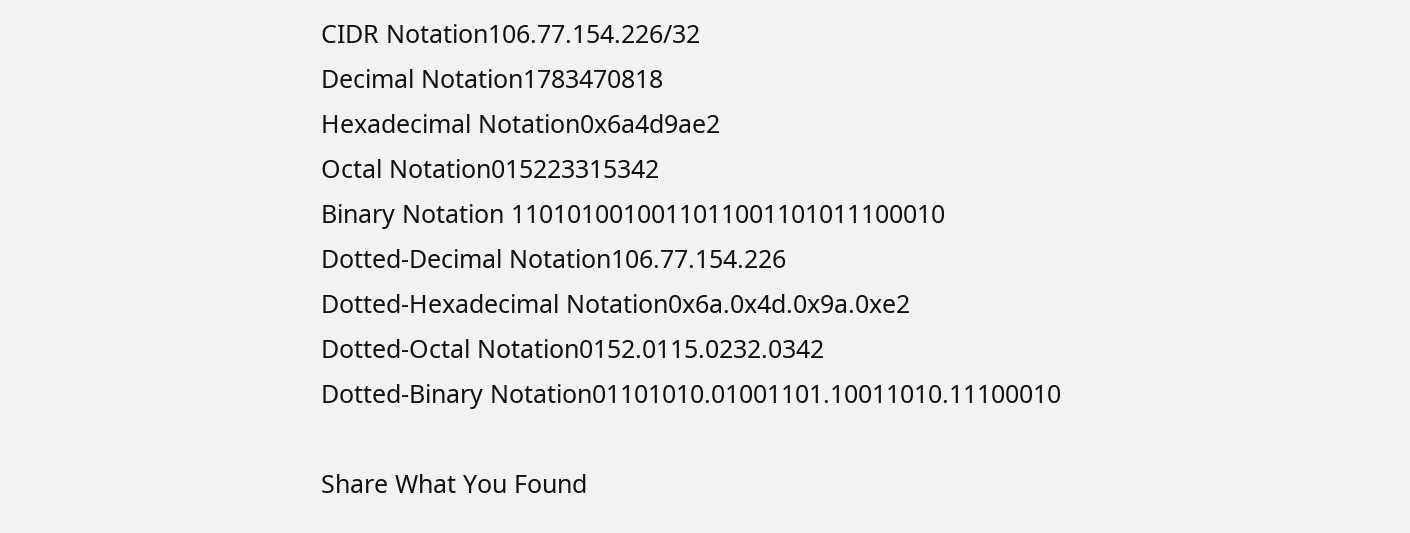CIDR Notation106.77.154.226/32
Decimal Notation1783470818
Hexadecimal Notation0x6a4d9ae2
Octal Notation015223315342
Binary Notation 1101010010011011001101011100010
Dotted-Decimal Notation106.77.154.226
Dotted-Hexadecimal Notation0x6a.0x4d.0x9a.0xe2
Dotted-Octal Notation0152.0115.0232.0342
Dotted-Binary Notation01101010.01001101.10011010.11100010

Share What You Found